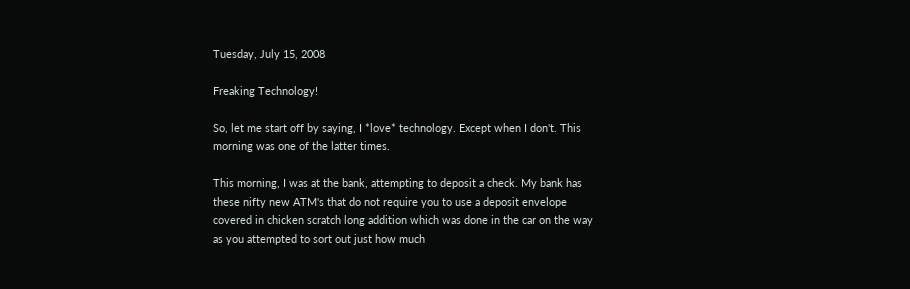Tuesday, July 15, 2008

Freaking Technology!

So, let me start off by saying, I *love* technology. Except when I don't. This morning was one of the latter times.

This morning, I was at the bank, attempting to deposit a check. My bank has these nifty new ATM's that do not require you to use a deposit envelope covered in chicken scratch long addition which was done in the car on the way as you attempted to sort out just how much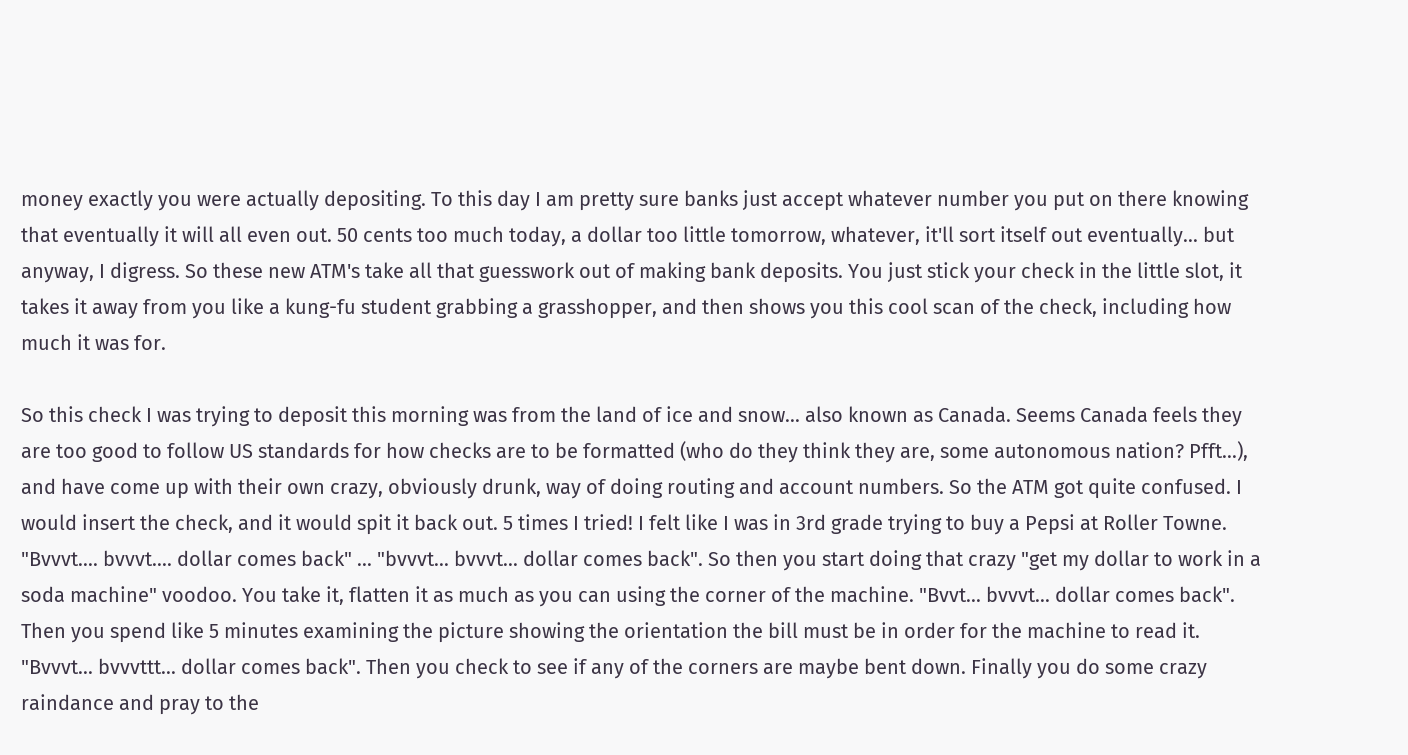money exactly you were actually depositing. To this day I am pretty sure banks just accept whatever number you put on there knowing that eventually it will all even out. 50 cents too much today, a dollar too little tomorrow, whatever, it'll sort itself out eventually... but anyway, I digress. So these new ATM's take all that guesswork out of making bank deposits. You just stick your check in the little slot, it takes it away from you like a kung-fu student grabbing a grasshopper, and then shows you this cool scan of the check, including how much it was for.

So this check I was trying to deposit this morning was from the land of ice and snow... also known as Canada. Seems Canada feels they are too good to follow US standards for how checks are to be formatted (who do they think they are, some autonomous nation? Pfft...), and have come up with their own crazy, obviously drunk, way of doing routing and account numbers. So the ATM got quite confused. I would insert the check, and it would spit it back out. 5 times I tried! I felt like I was in 3rd grade trying to buy a Pepsi at Roller Towne. "Bvvvt.... bvvvt.... dollar comes back" ... "bvvvt... bvvvt... dollar comes back". So then you start doing that crazy "get my dollar to work in a soda machine" voodoo. You take it, flatten it as much as you can using the corner of the machine. "Bvvt... bvvvt... dollar comes back". Then you spend like 5 minutes examining the picture showing the orientation the bill must be in order for the machine to read it. "Bvvvt... bvvvttt... dollar comes back". Then you check to see if any of the corners are maybe bent down. Finally you do some crazy raindance and pray to the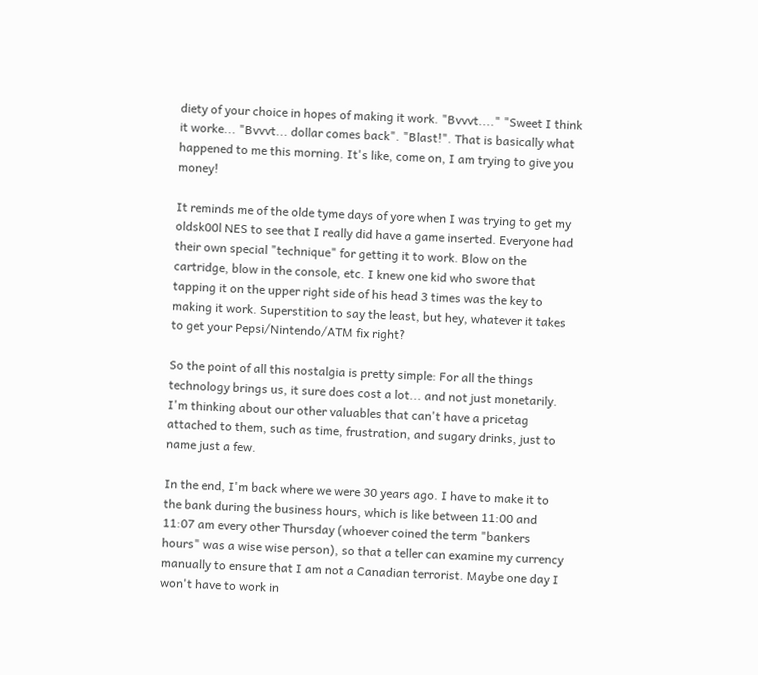diety of your choice in hopes of making it work. "Bvvvt...." "Sweet I think it worke... "Bvvvt... dollar comes back". "Blast!". That is basically what happened to me this morning. It's like, come on, I am trying to give you money!

It reminds me of the olde tyme days of yore when I was trying to get my oldsk00l NES to see that I really did have a game inserted. Everyone had their own special "technique" for getting it to work. Blow on the cartridge, blow in the console, etc. I knew one kid who swore that tapping it on the upper right side of his head 3 times was the key to making it work. Superstition to say the least, but hey, whatever it takes to get your Pepsi/Nintendo/ATM fix right?

So the point of all this nostalgia is pretty simple: For all the things technology brings us, it sure does cost a lot... and not just monetarily. I'm thinking about our other valuables that can't have a pricetag attached to them, such as time, frustration, and sugary drinks, just to name just a few.

In the end, I'm back where we were 30 years ago. I have to make it to the bank during the business hours, which is like between 11:00 and 11:07 am every other Thursday (whoever coined the term "bankers hours" was a wise wise person), so that a teller can examine my currency manually to ensure that I am not a Canadian terrorist. Maybe one day I won't have to work in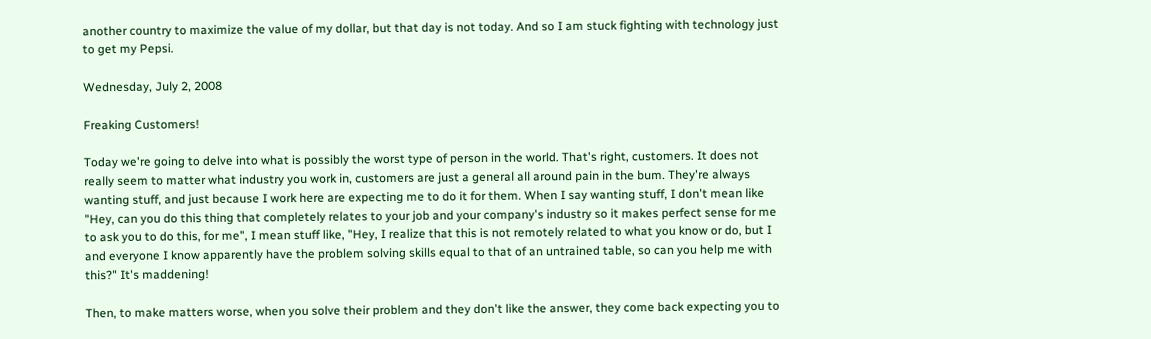another country to maximize the value of my dollar, but that day is not today. And so I am stuck fighting with technology just to get my Pepsi.

Wednesday, July 2, 2008

Freaking Customers!

Today we're going to delve into what is possibly the worst type of person in the world. That's right, customers. It does not really seem to matter what industry you work in, customers are just a general all around pain in the bum. They're always wanting stuff, and just because I work here are expecting me to do it for them. When I say wanting stuff, I don't mean like "Hey, can you do this thing that completely relates to your job and your company's industry so it makes perfect sense for me to ask you to do this, for me", I mean stuff like, "Hey, I realize that this is not remotely related to what you know or do, but I and everyone I know apparently have the problem solving skills equal to that of an untrained table, so can you help me with this?" It's maddening!

Then, to make matters worse, when you solve their problem and they don't like the answer, they come back expecting you to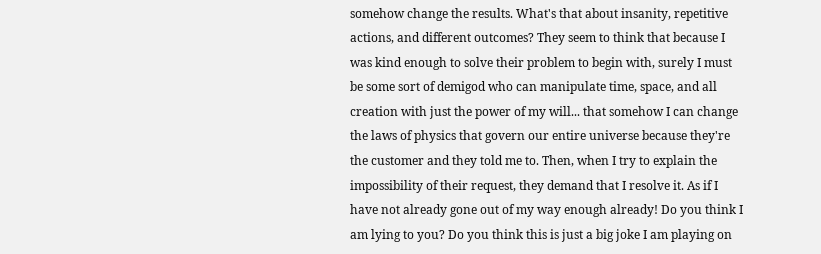somehow change the results. What's that about insanity, repetitive actions, and different outcomes? They seem to think that because I was kind enough to solve their problem to begin with, surely I must be some sort of demigod who can manipulate time, space, and all creation with just the power of my will... that somehow I can change the laws of physics that govern our entire universe because they're the customer and they told me to. Then, when I try to explain the impossibility of their request, they demand that I resolve it. As if I have not already gone out of my way enough already! Do you think I am lying to you? Do you think this is just a big joke I am playing on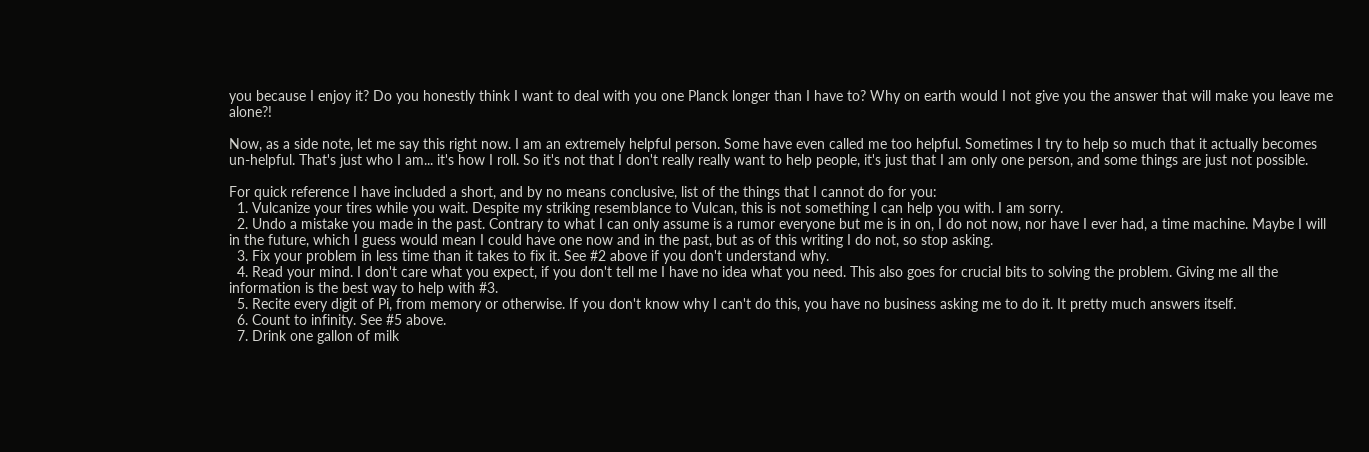you because I enjoy it? Do you honestly think I want to deal with you one Planck longer than I have to? Why on earth would I not give you the answer that will make you leave me alone?!

Now, as a side note, let me say this right now. I am an extremely helpful person. Some have even called me too helpful. Sometimes I try to help so much that it actually becomes un-helpful. That's just who I am... it's how I roll. So it's not that I don't really really want to help people, it's just that I am only one person, and some things are just not possible.

For quick reference I have included a short, and by no means conclusive, list of the things that I cannot do for you:
  1. Vulcanize your tires while you wait. Despite my striking resemblance to Vulcan, this is not something I can help you with. I am sorry.
  2. Undo a mistake you made in the past. Contrary to what I can only assume is a rumor everyone but me is in on, I do not now, nor have I ever had, a time machine. Maybe I will in the future, which I guess would mean I could have one now and in the past, but as of this writing I do not, so stop asking.
  3. Fix your problem in less time than it takes to fix it. See #2 above if you don't understand why.
  4. Read your mind. I don't care what you expect, if you don't tell me I have no idea what you need. This also goes for crucial bits to solving the problem. Giving me all the information is the best way to help with #3.
  5. Recite every digit of Pi, from memory or otherwise. If you don't know why I can't do this, you have no business asking me to do it. It pretty much answers itself.
  6. Count to infinity. See #5 above.
  7. Drink one gallon of milk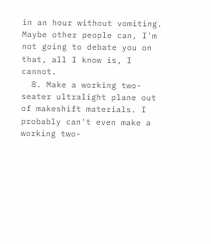in an hour without vomiting. Maybe other people can, I'm not going to debate you on that, all I know is, I cannot.
  8. Make a working two-seater ultralight plane out of makeshift materials. I probably can't even make a working two-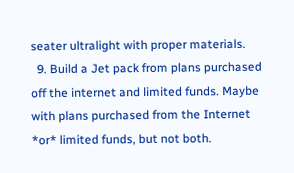seater ultralight with proper materials.
  9. Build a Jet pack from plans purchased off the internet and limited funds. Maybe with plans purchased from the Internet *or* limited funds, but not both.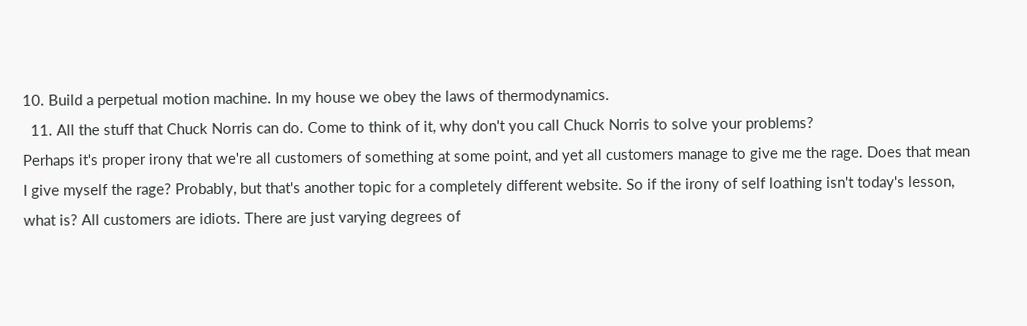10. Build a perpetual motion machine. In my house we obey the laws of thermodynamics.
  11. All the stuff that Chuck Norris can do. Come to think of it, why don't you call Chuck Norris to solve your problems?
Perhaps it's proper irony that we're all customers of something at some point, and yet all customers manage to give me the rage. Does that mean I give myself the rage? Probably, but that's another topic for a completely different website. So if the irony of self loathing isn't today's lesson, what is? All customers are idiots. There are just varying degrees of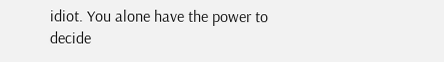idiot. You alone have the power to decide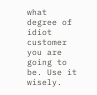what degree of idiot customer you are going to be. Use it wisely.